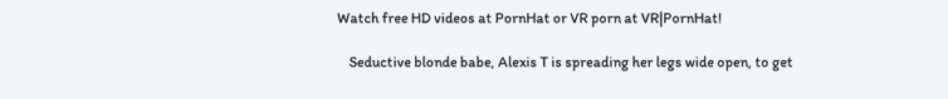Watch free HD videos at PornHat or VR porn at VR|PornHat!

    Seductive blonde babe, Alexis T is spreading her legs wide open, to get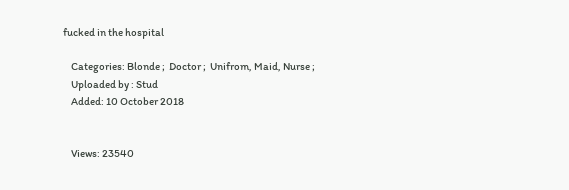fucked in the hospital

    Categories: Blonde ;  Doctor ;  Unifrom, Maid, Nurse ;
    Uploaded by : Stud
    Added: 10 October 2018


    Views: 23540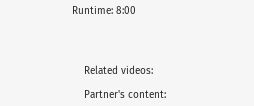Runtime: 8:00




    Related videos:

    Partner's content: